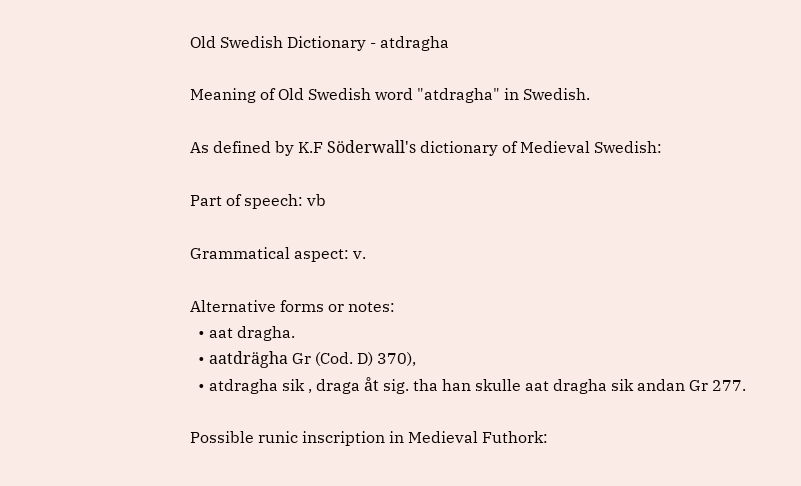Old Swedish Dictionary - atdragha

Meaning of Old Swedish word "atdragha" in Swedish.

As defined by K.F Söderwall's dictionary of Medieval Swedish:

Part of speech: vb

Grammatical aspect: v.

Alternative forms or notes:
  • aat dragha.
  • aatdrägha Gr (Cod. D) 370),
  • atdragha sik , draga åt sig. tha han skulle aat dragha sik andan Gr 277.

Possible runic inscription in Medieval Futhork: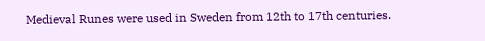Medieval Runes were used in Sweden from 12th to 17th centuries.